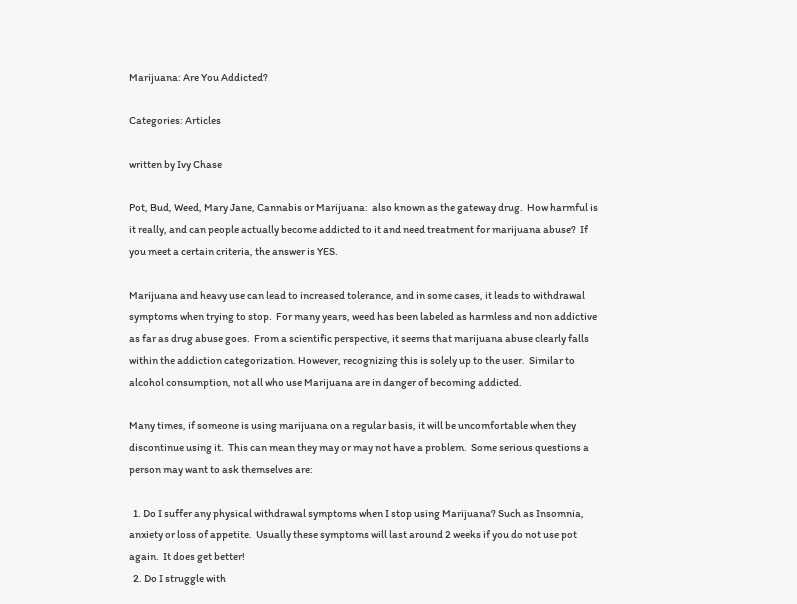Marijuana: Are You Addicted?

Categories: Articles

written by Ivy Chase

Pot, Bud, Weed, Mary Jane, Cannabis or Marijuana:  also known as the gateway drug.  How harmful is it really, and can people actually become addicted to it and need treatment for marijuana abuse?  If you meet a certain criteria, the answer is YES.

Marijuana and heavy use can lead to increased tolerance, and in some cases, it leads to withdrawal symptoms when trying to stop.  For many years, weed has been labeled as harmless and non addictive as far as drug abuse goes.  From a scientific perspective, it seems that marijuana abuse clearly falls within the addiction categorization. However, recognizing this is solely up to the user.  Similar to alcohol consumption, not all who use Marijuana are in danger of becoming addicted.

Many times, if someone is using marijuana on a regular basis, it will be uncomfortable when they discontinue using it.  This can mean they may or may not have a problem.  Some serious questions a person may want to ask themselves are:

  1. Do I suffer any physical withdrawal symptoms when I stop using Marijuana? Such as Insomnia, anxiety or loss of appetite.  Usually these symptoms will last around 2 weeks if you do not use pot again.  It does get better!
  2. Do I struggle with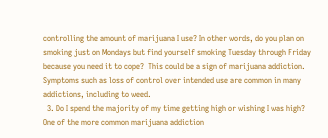controlling the amount of marijuana I use? In other words, do you plan on smoking just on Mondays but find yourself smoking Tuesday through Friday because you need it to cope?  This could be a sign of marijuana addiction.  Symptoms such as loss of control over intended use are common in many addictions, including to weed.
  3. Do I spend the majority of my time getting high or wishing I was high? One of the more common marijuana addiction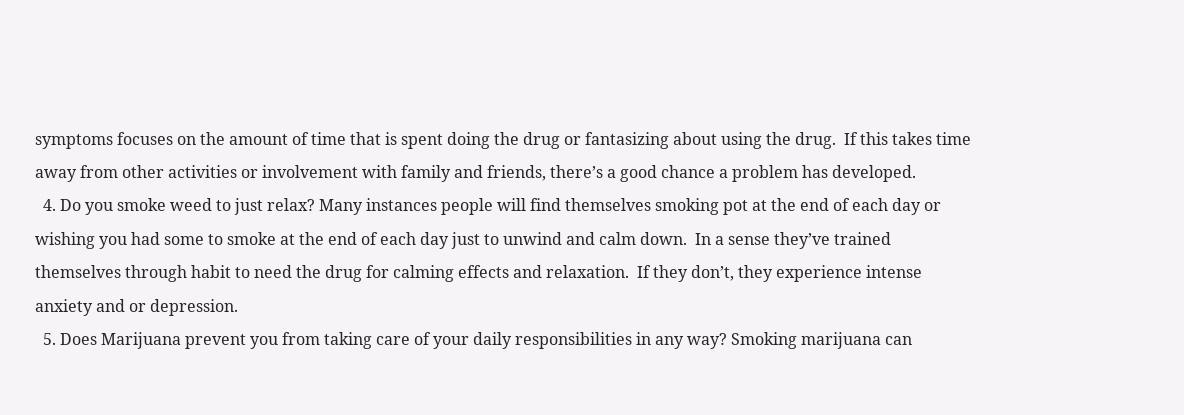symptoms focuses on the amount of time that is spent doing the drug or fantasizing about using the drug.  If this takes time away from other activities or involvement with family and friends, there’s a good chance a problem has developed.
  4. Do you smoke weed to just relax? Many instances people will find themselves smoking pot at the end of each day or wishing you had some to smoke at the end of each day just to unwind and calm down.  In a sense they’ve trained themselves through habit to need the drug for calming effects and relaxation.  If they don’t, they experience intense anxiety and or depression.
  5. Does Marijuana prevent you from taking care of your daily responsibilities in any way? Smoking marijuana can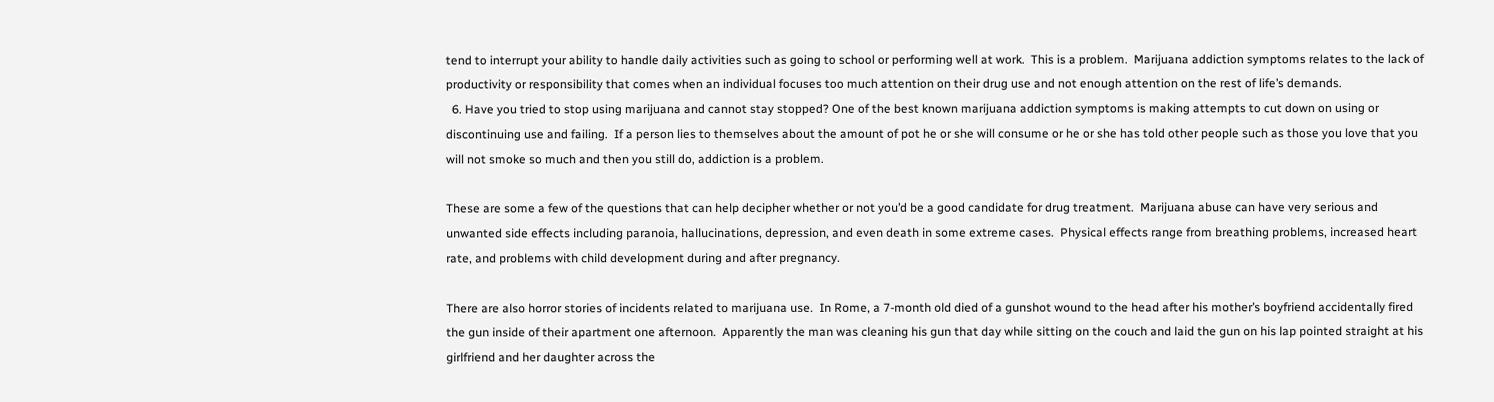tend to interrupt your ability to handle daily activities such as going to school or performing well at work.  This is a problem.  Marijuana addiction symptoms relates to the lack of productivity or responsibility that comes when an individual focuses too much attention on their drug use and not enough attention on the rest of life’s demands.
  6. Have you tried to stop using marijuana and cannot stay stopped? One of the best known marijuana addiction symptoms is making attempts to cut down on using or discontinuing use and failing.  If a person lies to themselves about the amount of pot he or she will consume or he or she has told other people such as those you love that you will not smoke so much and then you still do, addiction is a problem.

These are some a few of the questions that can help decipher whether or not you’d be a good candidate for drug treatment.  Marijuana abuse can have very serious and unwanted side effects including paranoia, hallucinations, depression, and even death in some extreme cases.  Physical effects range from breathing problems, increased heart rate, and problems with child development during and after pregnancy.

There are also horror stories of incidents related to marijuana use.  In Rome, a 7-month old died of a gunshot wound to the head after his mother’s boyfriend accidentally fired the gun inside of their apartment one afternoon.  Apparently the man was cleaning his gun that day while sitting on the couch and laid the gun on his lap pointed straight at his girlfriend and her daughter across the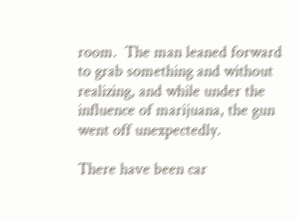room.  The man leaned forward to grab something and without realizing, and while under the influence of marijuana, the gun went off unexpectedly.

There have been car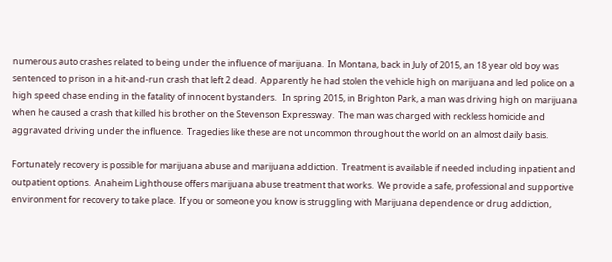numerous auto crashes related to being under the influence of marijuana.  In Montana, back in July of 2015, an 18 year old boy was sentenced to prison in a hit-and-run crash that left 2 dead.  Apparently he had stolen the vehicle high on marijuana and led police on a high speed chase ending in the fatality of innocent bystanders.   In spring 2015, in Brighton Park, a man was driving high on marijuana when he caused a crash that killed his brother on the Stevenson Expressway.  The man was charged with reckless homicide and aggravated driving under the influence.  Tragedies like these are not uncommon throughout the world on an almost daily basis.

Fortunately recovery is possible for marijuana abuse and marijuana addiction.  Treatment is available if needed including inpatient and outpatient options.  Anaheim Lighthouse offers marijuana abuse treatment that works.  We provide a safe, professional and supportive environment for recovery to take place.  If you or someone you know is struggling with Marijuana dependence or drug addiction,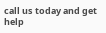call us today and get help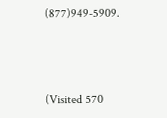(877)949-5909.



(Visited 570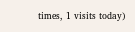times, 1 visits today)